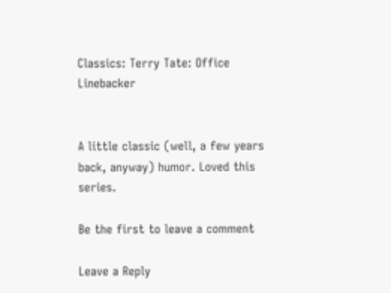Classics: Terry Tate: Office Linebacker


A little classic (well, a few years back, anyway) humor. Loved this series.

Be the first to leave a comment

Leave a Reply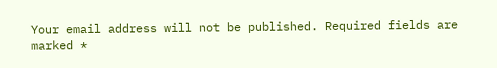Your email address will not be published. Required fields are marked *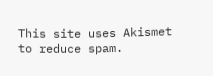This site uses Akismet to reduce spam.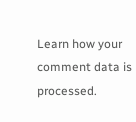Learn how your comment data is processed.